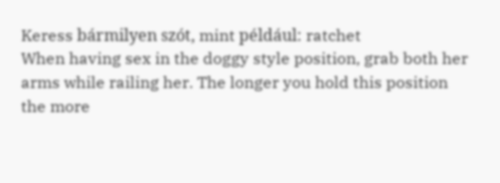Keress bármilyen szót, mint például: ratchet
When having sex in the doggy style position, grab both her arms while railing her. The longer you hold this position the more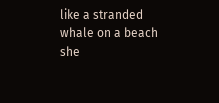like a stranded whale on a beach she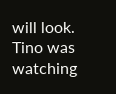will look.
Tino was watching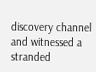discovery channel and witnessed a stranded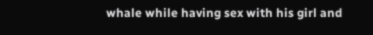whale while having sex with his girl and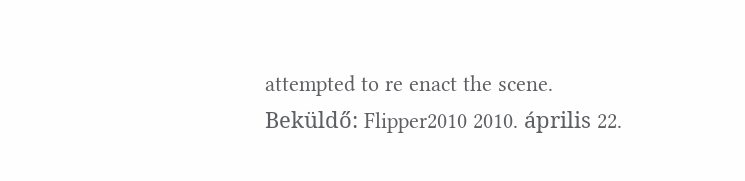attempted to re enact the scene.
Beküldő: Flipper2010 2010. április 22.